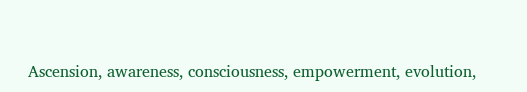Ascension, awareness, consciousness, empowerment, evolution,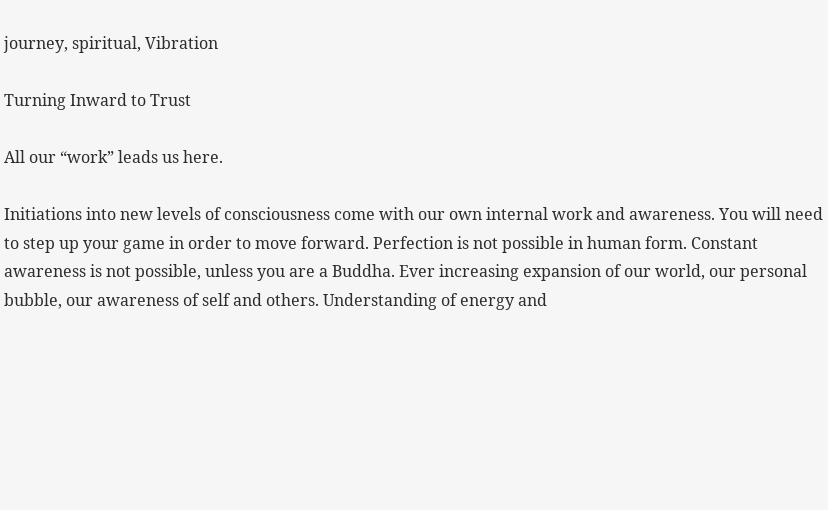journey, spiritual, Vibration

Turning Inward to Trust

All our “work” leads us here.

Initiations into new levels of consciousness come with our own internal work and awareness. You will need to step up your game in order to move forward. Perfection is not possible in human form. Constant awareness is not possible, unless you are a Buddha. Ever increasing expansion of our world, our personal bubble, our awareness of self and others. Understanding of energy and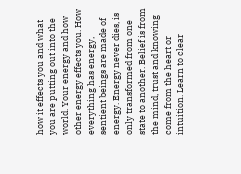how it effects you and what you are putting out into the world. Your energy and how other energy effects you. How everything has energy, sentient beings are made of energy. Energy never dies, is only transformed from one state to another. Belief is from the mind, trust and knowing come from the heart or intuition. Learn to clear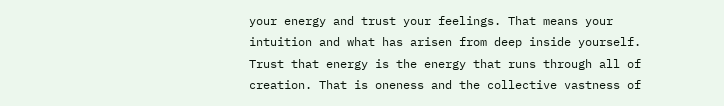your energy and trust your feelings. That means your intuition and what has arisen from deep inside yourself. Trust that energy is the energy that runs through all of creation. That is oneness and the collective vastness of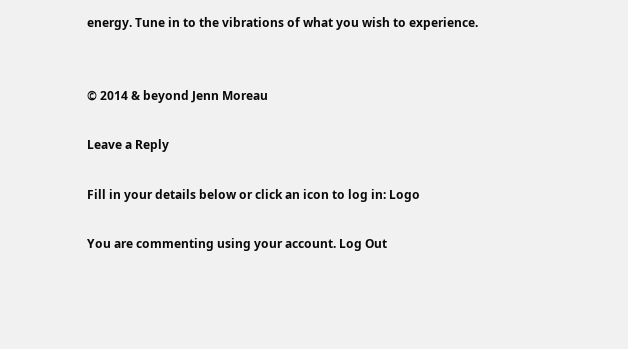energy. Tune in to the vibrations of what you wish to experience.


© 2014 & beyond Jenn Moreau

Leave a Reply

Fill in your details below or click an icon to log in: Logo

You are commenting using your account. Log Out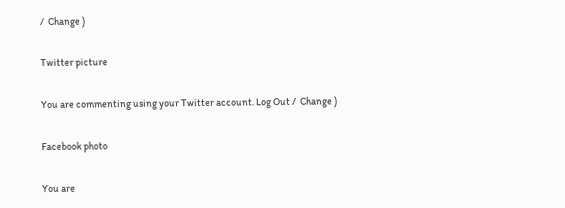/  Change )

Twitter picture

You are commenting using your Twitter account. Log Out /  Change )

Facebook photo

You are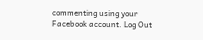commenting using your Facebook account. Log Out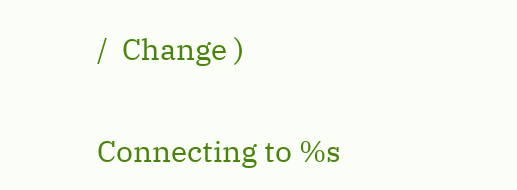/  Change )

Connecting to %s